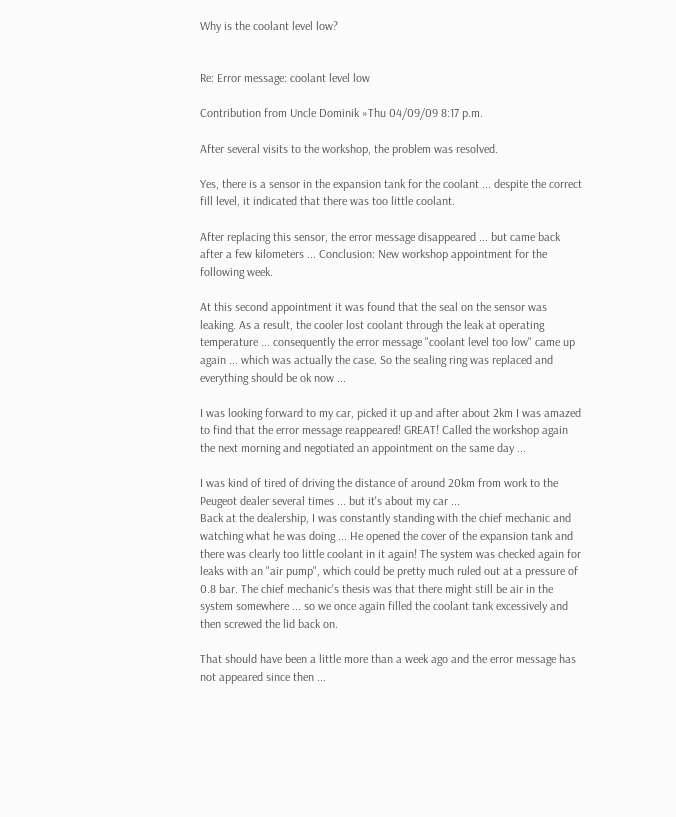Why is the coolant level low?


Re: Error message: coolant level low

Contribution from Uncle Dominik »Thu 04/09/09 8:17 p.m.

After several visits to the workshop, the problem was resolved.

Yes, there is a sensor in the expansion tank for the coolant ... despite the correct fill level, it indicated that there was too little coolant.

After replacing this sensor, the error message disappeared ... but came back after a few kilometers ... Conclusion: New workshop appointment for the following week.

At this second appointment it was found that the seal on the sensor was leaking. As a result, the cooler lost coolant through the leak at operating temperature ... consequently the error message "coolant level too low" came up again ... which was actually the case. So the sealing ring was replaced and everything should be ok now ...

I was looking forward to my car, picked it up and after about 2km I was amazed to find that the error message reappeared! GREAT! Called the workshop again the next morning and negotiated an appointment on the same day ...

I was kind of tired of driving the distance of around 20km from work to the Peugeot dealer several times ... but it's about my car ...
Back at the dealership, I was constantly standing with the chief mechanic and watching what he was doing ... He opened the cover of the expansion tank and there was clearly too little coolant in it again! The system was checked again for leaks with an "air pump", which could be pretty much ruled out at a pressure of 0.8 bar. The chief mechanic's thesis was that there might still be air in the system somewhere ... so we once again filled the coolant tank excessively and then screwed the lid back on.

That should have been a little more than a week ago and the error message has not appeared since then ...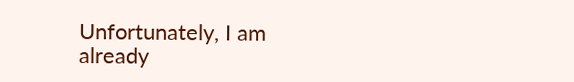Unfortunately, I am already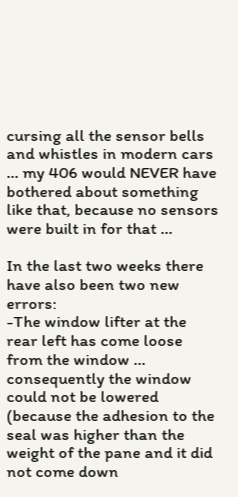cursing all the sensor bells and whistles in modern cars ... my 406 would NEVER have bothered about something like that, because no sensors were built in for that ...

In the last two weeks there have also been two new errors:
-The window lifter at the rear left has come loose from the window ... consequently the window could not be lowered (because the adhesion to the seal was higher than the weight of the pane and it did not come down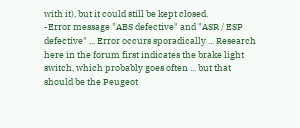with it), but it could still be kept closed.
-Error message "ABS defective" and "ASR / ESP defective" ... Error occurs sporadically ... Research here in the forum first indicates the brake light switch, which probably goes often ... but that should be the Peugeot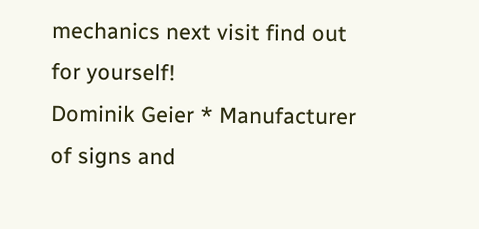mechanics next visit find out for yourself!
Dominik Geier * Manufacturer of signs and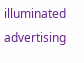illuminated advertising